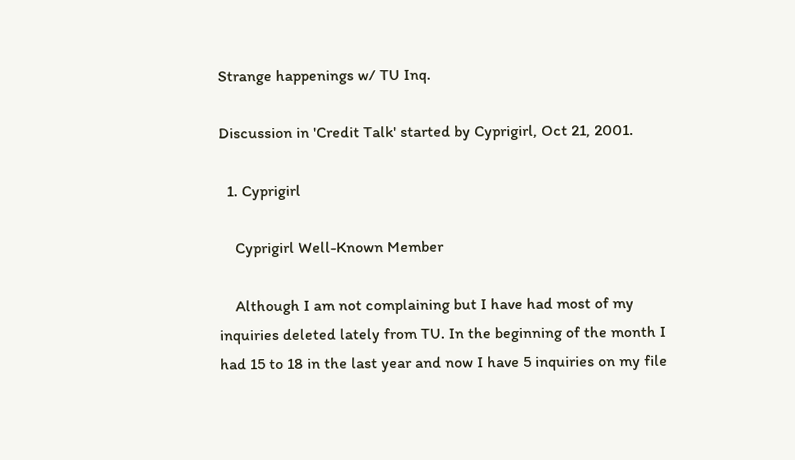Strange happenings w/ TU Inq.

Discussion in 'Credit Talk' started by Cyprigirl, Oct 21, 2001.

  1. Cyprigirl

    Cyprigirl Well-Known Member

    Although I am not complaining but I have had most of my inquiries deleted lately from TU. In the beginning of the month I had 15 to 18 in the last year and now I have 5 inquiries on my file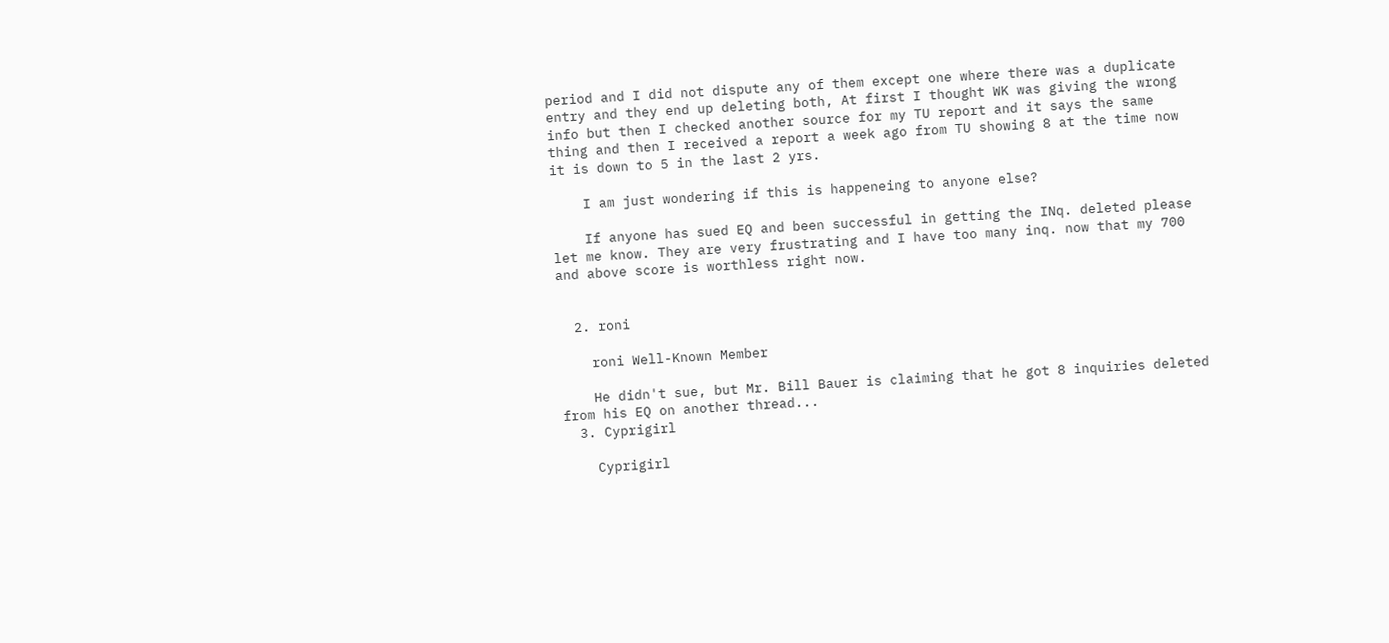period and I did not dispute any of them except one where there was a duplicate entry and they end up deleting both, At first I thought WK was giving the wrong info but then I checked another source for my TU report and it says the same thing and then I received a report a week ago from TU showing 8 at the time now it is down to 5 in the last 2 yrs.

    I am just wondering if this is happeneing to anyone else?

    If anyone has sued EQ and been successful in getting the INq. deleted please let me know. They are very frustrating and I have too many inq. now that my 700 and above score is worthless right now.


  2. roni

    roni Well-Known Member

    He didn't sue, but Mr. Bill Bauer is claiming that he got 8 inquiries deleted from his EQ on another thread...
  3. Cyprigirl

    Cyprigirl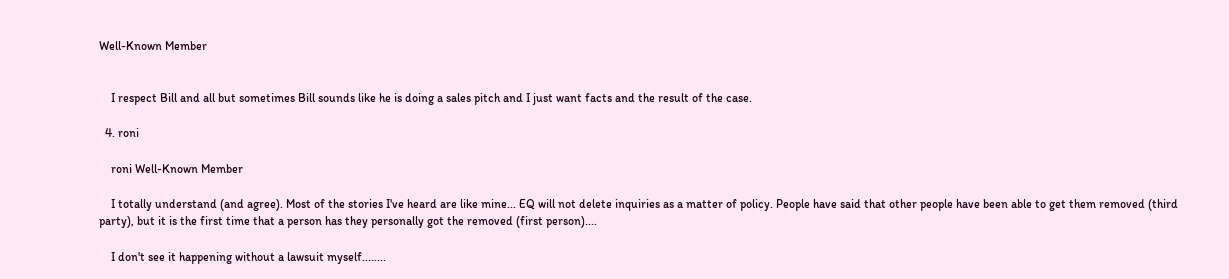Well-Known Member


    I respect Bill and all but sometimes Bill sounds like he is doing a sales pitch and I just want facts and the result of the case.

  4. roni

    roni Well-Known Member

    I totally understand (and agree). Most of the stories I've heard are like mine... EQ will not delete inquiries as a matter of policy. People have said that other people have been able to get them removed (third party), but it is the first time that a person has they personally got the removed (first person)....

    I don't see it happening without a lawsuit myself........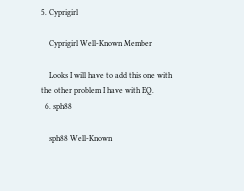5. Cyprigirl

    Cyprigirl Well-Known Member

    Looks I will have to add this one with the other problem I have with EQ.
  6. sph88

    sph88 Well-Known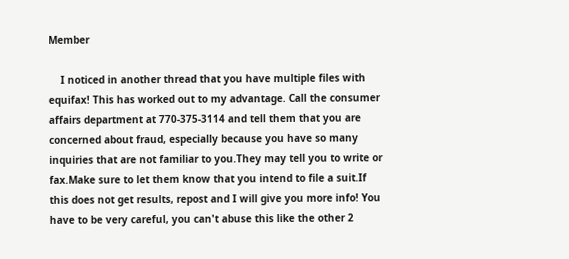Member

    I noticed in another thread that you have multiple files with equifax! This has worked out to my advantage. Call the consumer affairs department at 770-375-3114 and tell them that you are concerned about fraud, especially because you have so many inquiries that are not familiar to you.They may tell you to write or fax.Make sure to let them know that you intend to file a suit.If this does not get results, repost and I will give you more info! You have to be very careful, you can't abuse this like the other 2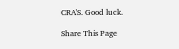CRA'S. Good luck.

Share This Page